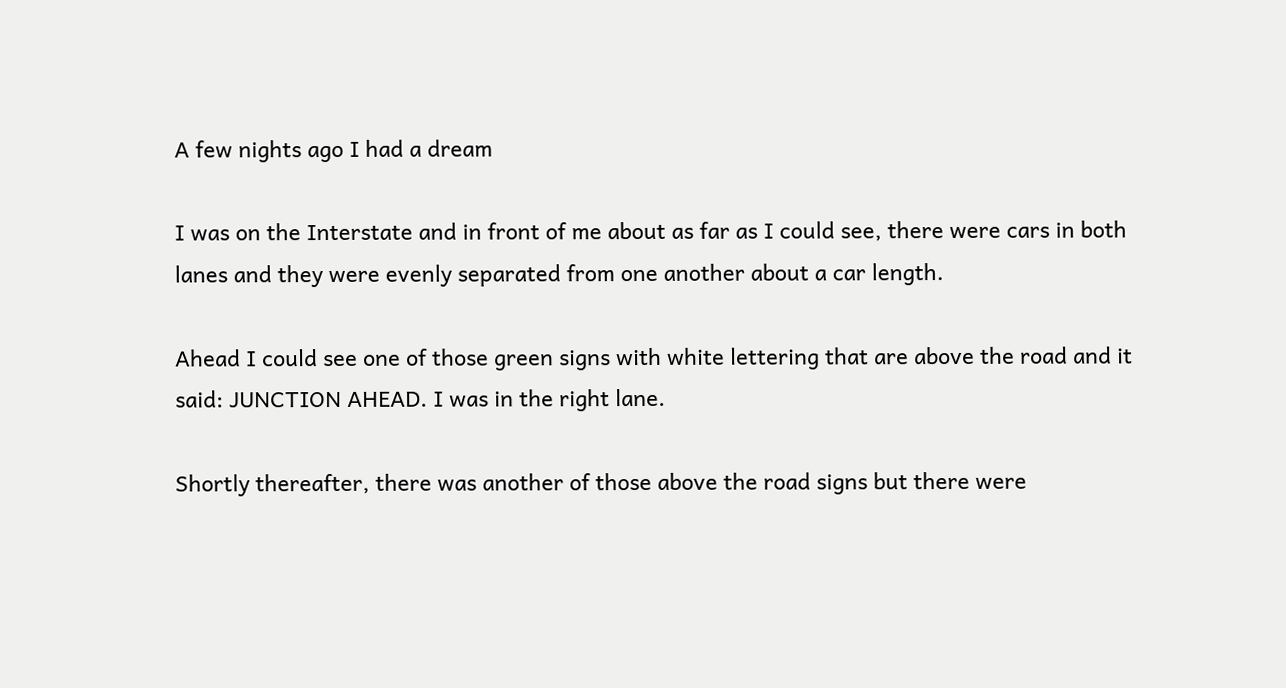A few nights ago I had a dream

I was on the Interstate and in front of me about as far as I could see, there were cars in both lanes and they were evenly separated from one another about a car length.

Ahead I could see one of those green signs with white lettering that are above the road and it said: JUNCTION AHEAD. I was in the right lane.

Shortly thereafter, there was another of those above the road signs but there were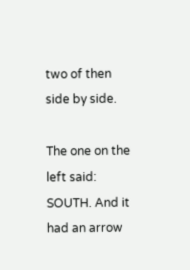two of then side by side.

The one on the left said: SOUTH. And it had an arrow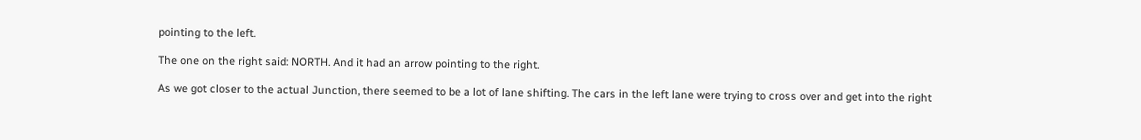pointing to the left.

The one on the right said: NORTH. And it had an arrow pointing to the right.

As we got closer to the actual Junction, there seemed to be a lot of lane shifting. The cars in the left lane were trying to cross over and get into the right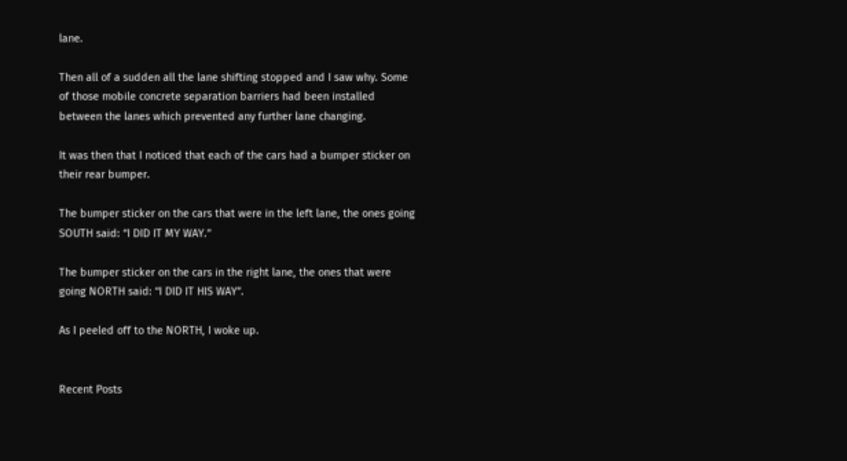lane.

Then all of a sudden all the lane shifting stopped and I saw why. Some of those mobile concrete separation barriers had been installed between the lanes which prevented any further lane changing.

It was then that I noticed that each of the cars had a bumper sticker on their rear bumper.

The bumper sticker on the cars that were in the left lane, the ones going SOUTH said: “I DID IT MY WAY.”

The bumper sticker on the cars in the right lane, the ones that were going NORTH said: “I DID IT HIS WAY”.

As I peeled off to the NORTH, I woke up.


Recent Posts